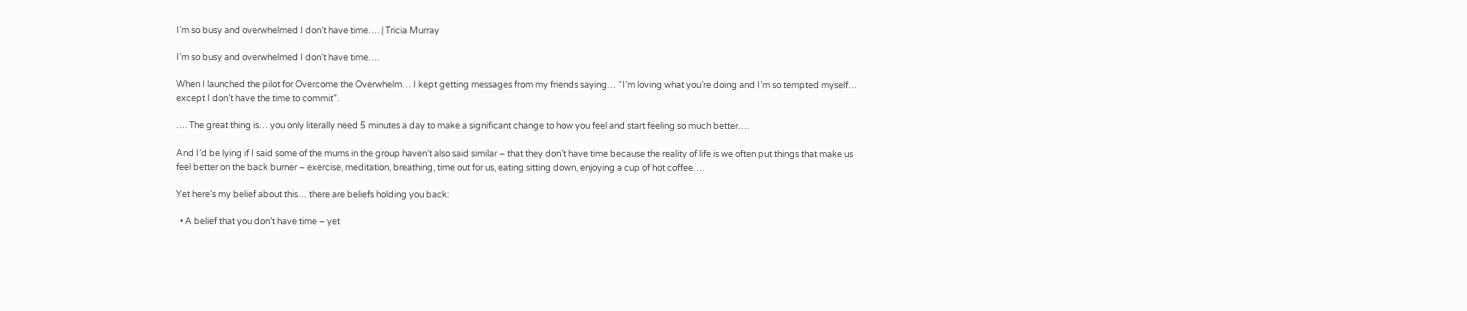I’m so busy and overwhelmed I don’t have time…. | Tricia Murray

I’m so busy and overwhelmed I don’t have time….

When I launched the pilot for Overcome the Overwhelm… I kept getting messages from my friends saying… “I’m loving what you’re doing and I’m so tempted myself… except I don’t have the time to commit”.

…. The great thing is… you only literally need 5 minutes a day to make a significant change to how you feel and start feeling so much better….

And I’d be lying if I said some of the mums in the group haven’t also said similar – that they don’t have time because the reality of life is we often put things that make us feel better on the back burner – exercise, meditation, breathing, time out for us, eating sitting down, enjoying a cup of hot coffee….

Yet here’s my belief about this… there are beliefs holding you back:

  • A belief that you don’t have time – yet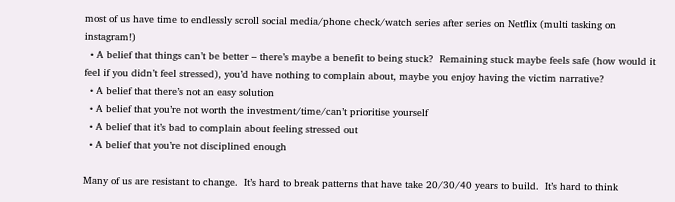most of us have time to endlessly scroll social media/phone check/watch series after series on Netflix (multi tasking on instagram!)
  • A belief that things can’t be better – there’s maybe a benefit to being stuck?  Remaining stuck maybe feels safe (how would it feel if you didn’t feel stressed), you’d have nothing to complain about, maybe you enjoy having the victim narrative?
  • A belief that there’s not an easy solution
  • A belief that you’re not worth the investment/time/can’t prioritise yourself
  • A belief that it’s bad to complain about feeling stressed out
  • A belief that you’re not disciplined enough

Many of us are resistant to change.  It’s hard to break patterns that have take 20/30/40 years to build.  It’s hard to think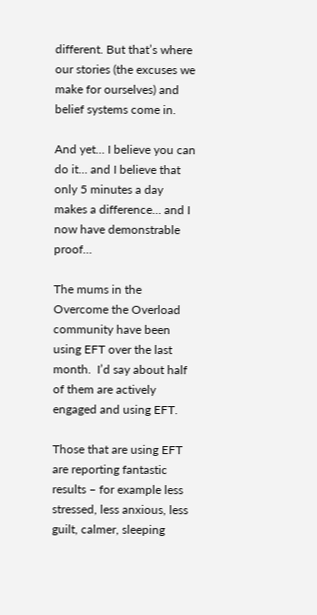different. But that’s where our stories (the excuses we make for ourselves) and belief systems come in.

And yet… I believe you can do it… and I believe that only 5 minutes a day makes a difference… and I now have demonstrable proof…

The mums in the Overcome the Overload community have been using EFT over the last month.  I’d say about half of them are actively engaged and using EFT.

Those that are using EFT are reporting fantastic results – for example less stressed, less anxious, less guilt, calmer, sleeping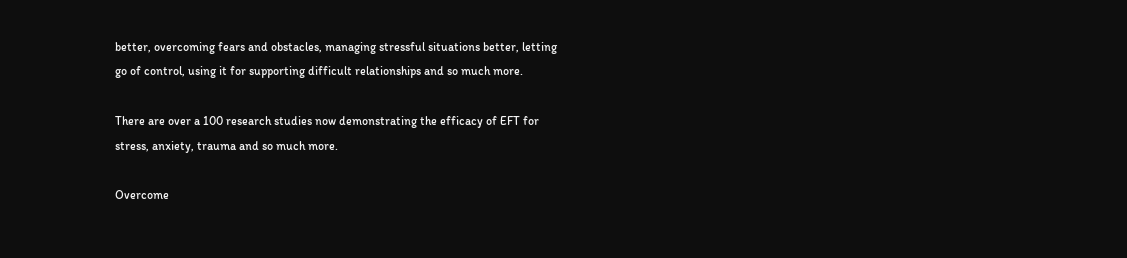better, overcoming fears and obstacles, managing stressful situations better, letting go of control, using it for supporting difficult relationships and so much more.

There are over a 100 research studies now demonstrating the efficacy of EFT for stress, anxiety, trauma and so much more.

Overcome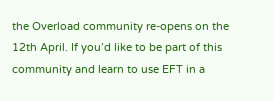the Overload community re-opens on the 12th April. If you’d like to be part of this community and learn to use EFT in a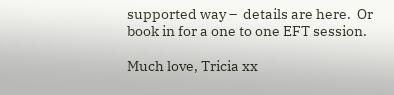supported way –  details are here.  Or book in for a one to one EFT session.

Much love, Tricia xx